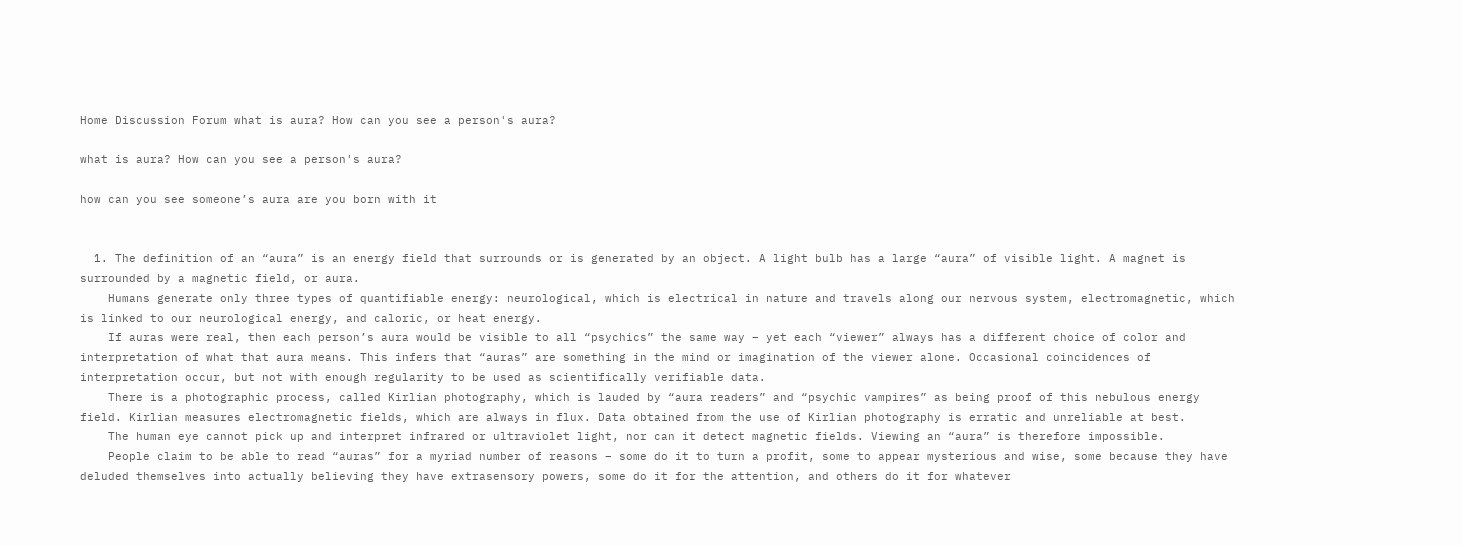Home Discussion Forum what is aura? How can you see a person's aura?

what is aura? How can you see a person's aura?

how can you see someone’s aura are you born with it


  1. The definition of an “aura” is an energy field that surrounds or is generated by an object. A light bulb has a large “aura” of visible light. A magnet is surrounded by a magnetic field, or aura.
    Humans generate only three types of quantifiable energy: neurological, which is electrical in nature and travels along our nervous system, electromagnetic, which is linked to our neurological energy, and caloric, or heat energy.
    If auras were real, then each person’s aura would be visible to all “psychics” the same way – yet each “viewer” always has a different choice of color and interpretation of what that aura means. This infers that “auras” are something in the mind or imagination of the viewer alone. Occasional coincidences of interpretation occur, but not with enough regularity to be used as scientifically verifiable data.
    There is a photographic process, called Kirlian photography, which is lauded by “aura readers” and “psychic vampires” as being proof of this nebulous energy field. Kirlian measures electromagnetic fields, which are always in flux. Data obtained from the use of Kirlian photography is erratic and unreliable at best.
    The human eye cannot pick up and interpret infrared or ultraviolet light, nor can it detect magnetic fields. Viewing an “aura” is therefore impossible.
    People claim to be able to read “auras” for a myriad number of reasons – some do it to turn a profit, some to appear mysterious and wise, some because they have deluded themselves into actually believing they have extrasensory powers, some do it for the attention, and others do it for whatever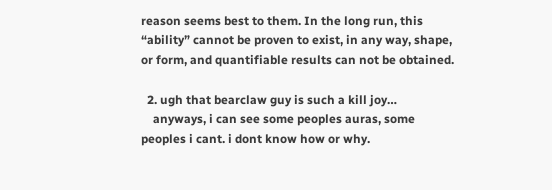reason seems best to them. In the long run, this “ability” cannot be proven to exist, in any way, shape, or form, and quantifiable results can not be obtained.

  2. ugh that bearclaw guy is such a kill joy…
    anyways, i can see some peoples auras, some peoples i cant. i dont know how or why.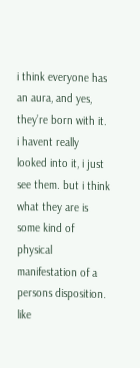i think everyone has an aura, and yes, they’re born with it. i havent really looked into it, i just see them. but i think what they are is some kind of physical manifestation of a persons disposition. like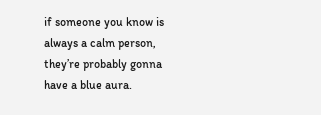if someone you know is always a calm person, they’re probably gonna have a blue aura.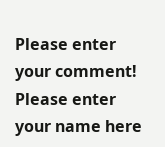Please enter your comment!
Please enter your name here